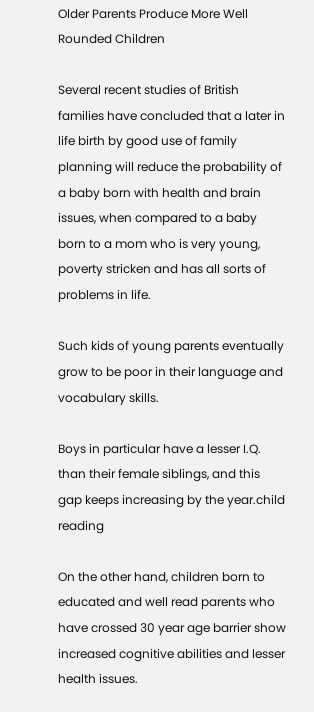Older Parents Produce More Well Rounded Children

Several recent studies of British families have concluded that a later in life birth by good use of family planning will reduce the probability of a baby born with health and brain issues, when compared to a baby born to a mom who is very young, poverty stricken and has all sorts of problems in life.

Such kids of young parents eventually grow to be poor in their language and vocabulary skills.

Boys in particular have a lesser I.Q. than their female siblings, and this gap keeps increasing by the year.child reading

On the other hand, children born to educated and well read parents who have crossed 30 year age barrier show increased cognitive abilities and lesser health issues.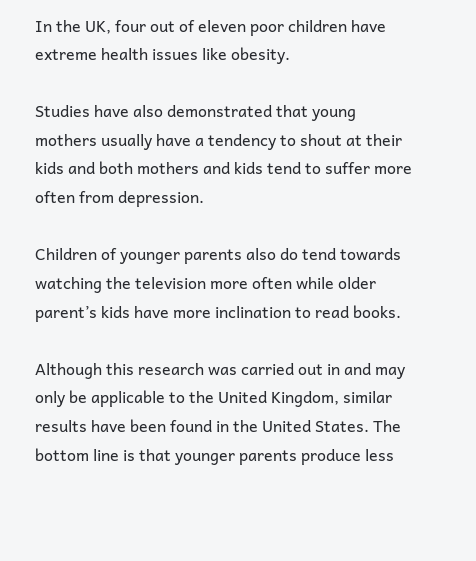In the UK, four out of eleven poor children have extreme health issues like obesity.

Studies have also demonstrated that young mothers usually have a tendency to shout at their kids and both mothers and kids tend to suffer more often from depression.

Children of younger parents also do tend towards watching the television more often while older parent’s kids have more inclination to read books.

Although this research was carried out in and may only be applicable to the United Kingdom, similar results have been found in the United States. The bottom line is that younger parents produce less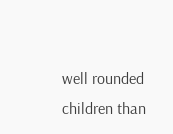well rounded children than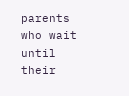parents who wait until their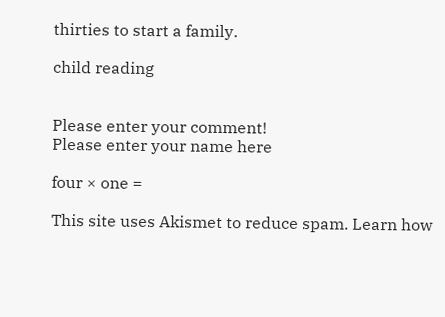thirties to start a family.

child reading


Please enter your comment!
Please enter your name here

four × one =

This site uses Akismet to reduce spam. Learn how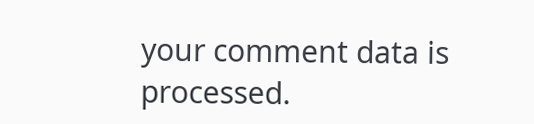your comment data is processed.